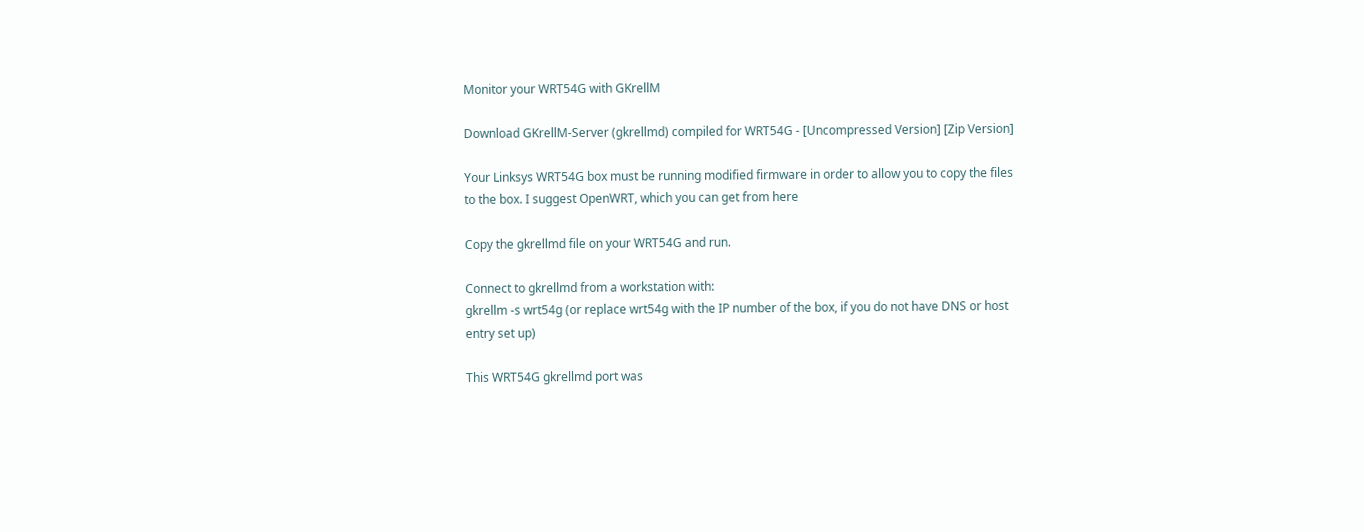Monitor your WRT54G with GKrellM

Download GKrellM-Server (gkrellmd) compiled for WRT54G - [Uncompressed Version] [Zip Version]

Your Linksys WRT54G box must be running modified firmware in order to allow you to copy the files to the box. I suggest OpenWRT, which you can get from here

Copy the gkrellmd file on your WRT54G and run.

Connect to gkrellmd from a workstation with:
gkrellm -s wrt54g (or replace wrt54g with the IP number of the box, if you do not have DNS or host entry set up)

This WRT54G gkrellmd port was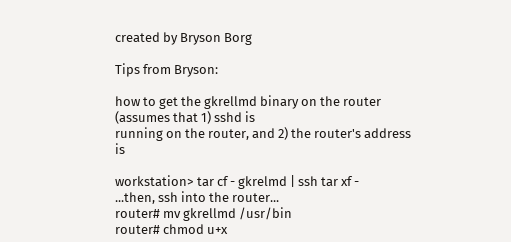created by Bryson Borg

Tips from Bryson:

how to get the gkrellmd binary on the router (assumes that 1) sshd is
running on the router, and 2) the router's address is

workstation> tar cf - gkrelmd | ssh tar xf -
...then, ssh into the router...
router# mv gkrellmd /usr/bin
router# chmod u+x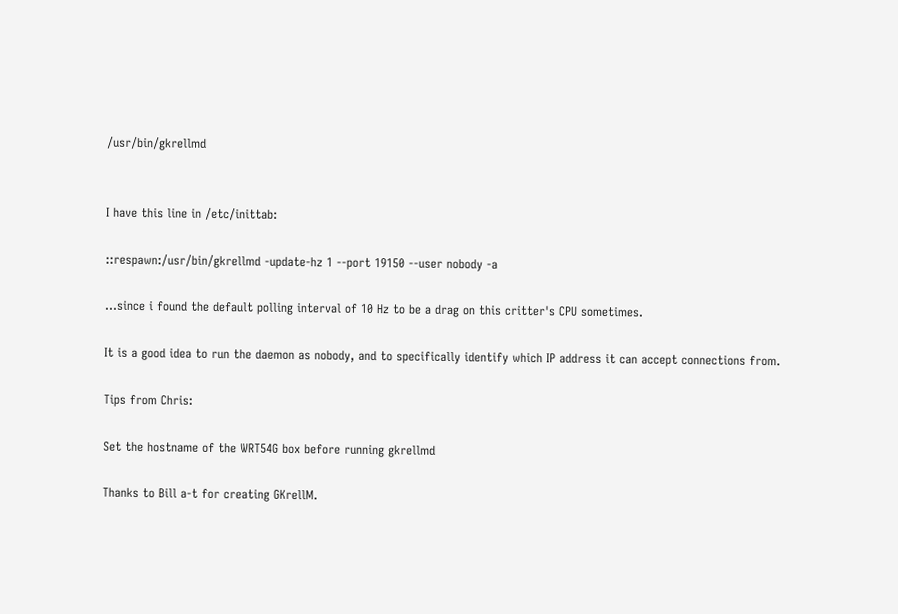/usr/bin/gkrellmd


I have this line in /etc/inittab:

::respawn:/usr/bin/gkrellmd -update-hz 1 --port 19150 --user nobody -a

...since i found the default polling interval of 10 Hz to be a drag on this critter's CPU sometimes.

It is a good idea to run the daemon as nobody, and to specifically identify which IP address it can accept connections from.

Tips from Chris:

Set the hostname of the WRT54G box before running gkrellmd

Thanks to Bill a-t for creating GKrellM.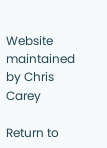Website maintained by Chris Carey

Return to